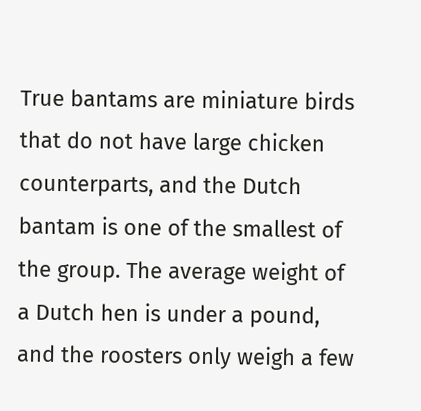True bantams are miniature birds that do not have large chicken counterparts, and the Dutch bantam is one of the smallest of the group. The average weight of a Dutch hen is under a pound, and the roosters only weigh a few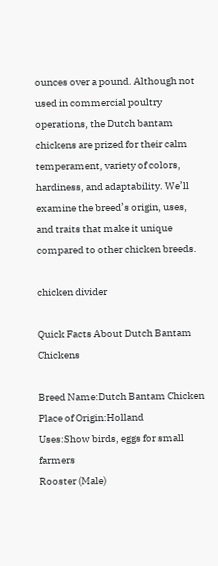ounces over a pound. Although not used in commercial poultry operations, the Dutch bantam chickens are prized for their calm temperament, variety of colors, hardiness, and adaptability. We’ll examine the breed’s origin, uses, and traits that make it unique compared to other chicken breeds.

chicken divider

Quick Facts About Dutch Bantam Chickens

Breed Name:Dutch Bantam Chicken
Place of Origin:Holland
Uses:Show birds, eggs for small farmers
Rooster (Male)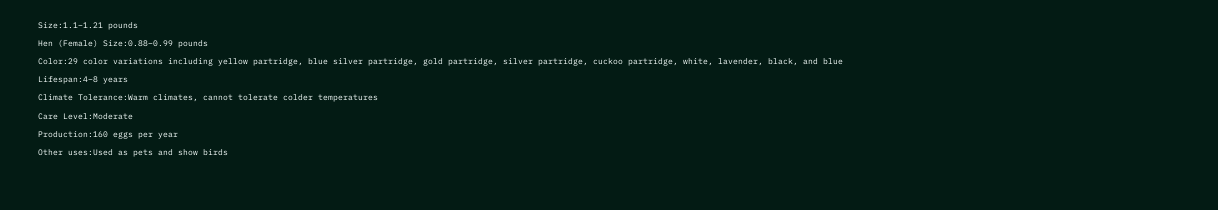Size:1.1–1.21 pounds
Hen (Female) Size:0.88–0.99 pounds
Color:29 color variations including yellow partridge, blue silver partridge, gold partridge, silver partridge, cuckoo partridge, white, lavender, black, and blue
Lifespan:4–8 years
Climate Tolerance:Warm climates, cannot tolerate colder temperatures
Care Level:Moderate
Production:160 eggs per year
Other uses:Used as pets and show birds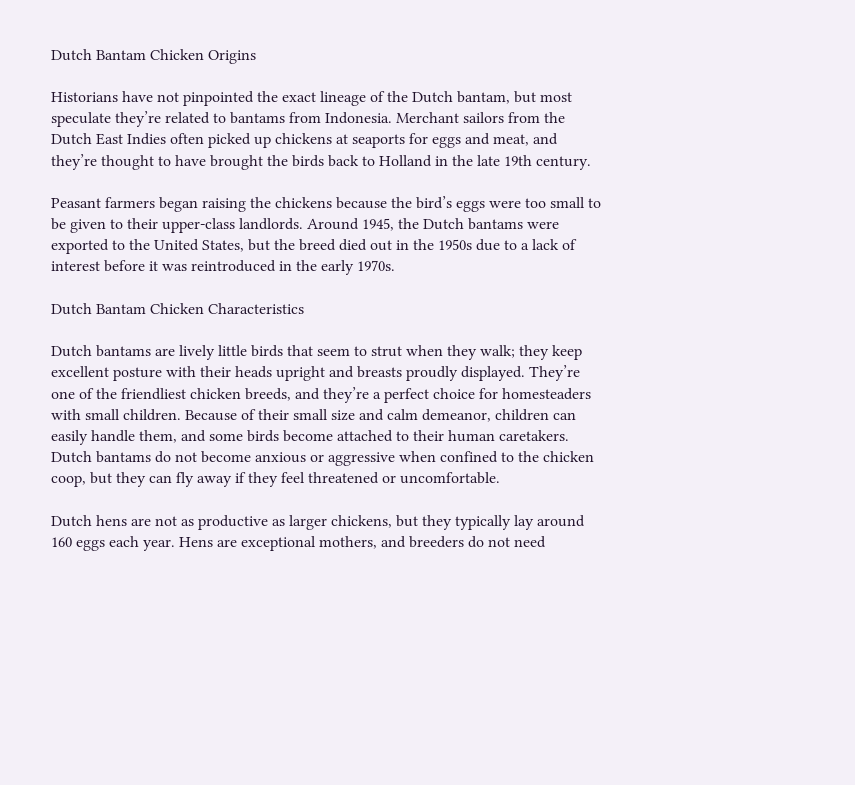Dutch Bantam Chicken Origins

Historians have not pinpointed the exact lineage of the Dutch bantam, but most speculate they’re related to bantams from Indonesia. Merchant sailors from the Dutch East Indies often picked up chickens at seaports for eggs and meat, and they’re thought to have brought the birds back to Holland in the late 19th century.

Peasant farmers began raising the chickens because the bird’s eggs were too small to be given to their upper-class landlords. Around 1945, the Dutch bantams were exported to the United States, but the breed died out in the 1950s due to a lack of interest before it was reintroduced in the early 1970s.

Dutch Bantam Chicken Characteristics

Dutch bantams are lively little birds that seem to strut when they walk; they keep excellent posture with their heads upright and breasts proudly displayed. They’re one of the friendliest chicken breeds, and they’re a perfect choice for homesteaders with small children. Because of their small size and calm demeanor, children can easily handle them, and some birds become attached to their human caretakers. Dutch bantams do not become anxious or aggressive when confined to the chicken coop, but they can fly away if they feel threatened or uncomfortable.

Dutch hens are not as productive as larger chickens, but they typically lay around 160 eggs each year. Hens are exceptional mothers, and breeders do not need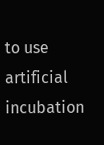to use artificial incubation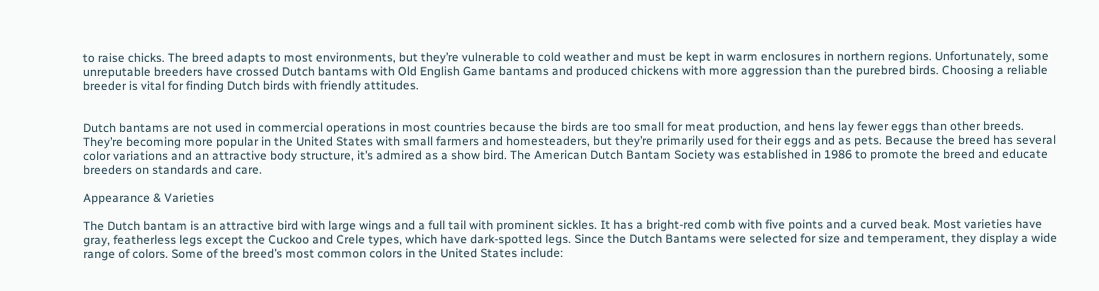to raise chicks. The breed adapts to most environments, but they’re vulnerable to cold weather and must be kept in warm enclosures in northern regions. Unfortunately, some unreputable breeders have crossed Dutch bantams with Old English Game bantams and produced chickens with more aggression than the purebred birds. Choosing a reliable breeder is vital for finding Dutch birds with friendly attitudes.


Dutch bantams are not used in commercial operations in most countries because the birds are too small for meat production, and hens lay fewer eggs than other breeds. They’re becoming more popular in the United States with small farmers and homesteaders, but they’re primarily used for their eggs and as pets. Because the breed has several color variations and an attractive body structure, it’s admired as a show bird. The American Dutch Bantam Society was established in 1986 to promote the breed and educate breeders on standards and care.

Appearance & Varieties

The Dutch bantam is an attractive bird with large wings and a full tail with prominent sickles. It has a bright-red comb with five points and a curved beak. Most varieties have gray, featherless legs except the Cuckoo and Crele types, which have dark-spotted legs. Since the Dutch Bantams were selected for size and temperament, they display a wide range of colors. Some of the breed’s most common colors in the United States include: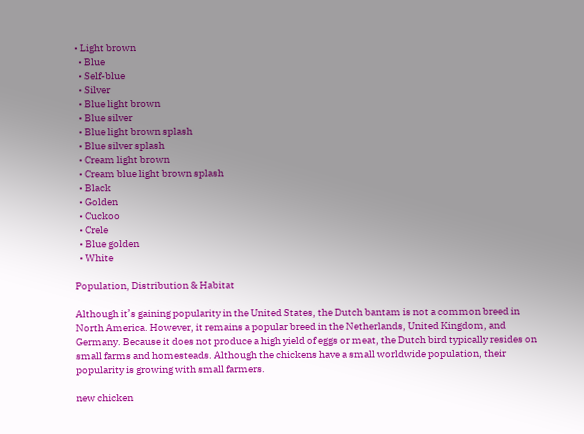• Light brown
  • Blue
  • Self-blue
  • Silver
  • Blue light brown
  • Blue silver
  • Blue light brown splash
  • Blue silver splash
  • Cream light brown
  • Cream blue light brown splash
  • Black
  • Golden
  • Cuckoo
  • Crele
  • Blue golden
  • White

Population, Distribution & Habitat

Although it’s gaining popularity in the United States, the Dutch bantam is not a common breed in North America. However, it remains a popular breed in the Netherlands, United Kingdom, and Germany. Because it does not produce a high yield of eggs or meat, the Dutch bird typically resides on small farms and homesteads. Although the chickens have a small worldwide population, their popularity is growing with small farmers.

new chicken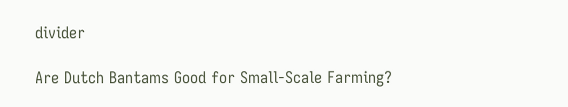divider

Are Dutch Bantams Good for Small-Scale Farming?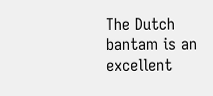The Dutch bantam is an excellent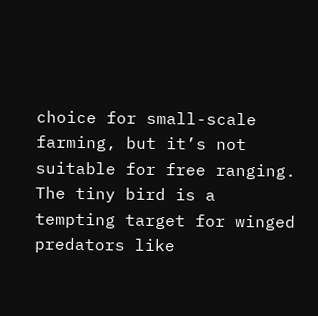choice for small-scale farming, but it’s not suitable for free ranging. The tiny bird is a tempting target for winged predators like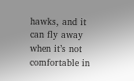hawks, and it can fly away when it’s not comfortable in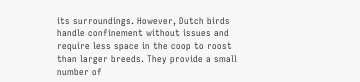its surroundings. However, Dutch birds handle confinement without issues and require less space in the coop to roost than larger breeds. They provide a small number of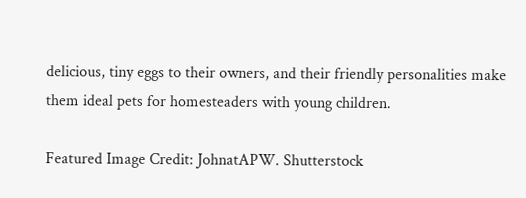delicious, tiny eggs to their owners, and their friendly personalities make them ideal pets for homesteaders with young children.

Featured Image Credit: JohnatAPW. Shutterstock